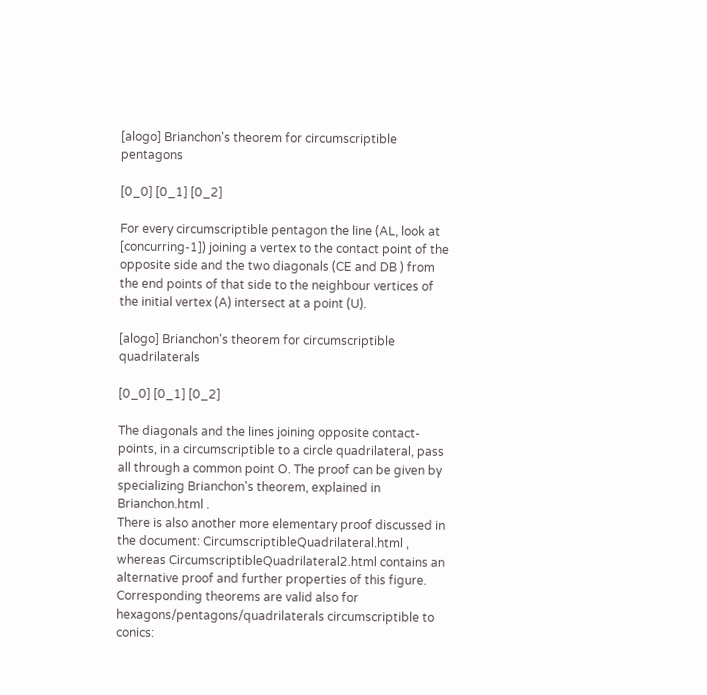[alogo] Brianchon's theorem for circumscriptible pentagons

[0_0] [0_1] [0_2]

For every circumscriptible pentagon the line (AL, look at [concurring-1]) joining a vertex to the contact point of the opposite side and the two diagonals (CE and DB ) from the end points of that side to the neighbour vertices of the initial vertex (A) intersect at a point (U).

[alogo] Brianchon's theorem for circumscriptible quadrilaterals

[0_0] [0_1] [0_2]

The diagonals and the lines joining opposite contact-points, in a circumscriptible to a circle quadrilateral, pass all through a common point O. The proof can be given by specializing Brianchon's theorem, explained in Brianchon.html .
There is also another more elementary proof discussed in the document: CircumscriptibleQuadrilateral.html , whereas CircumscriptibleQuadrilateral2.html contains an alternative proof and further properties of this figure.
Corresponding theorems are valid also for hexagons/pentagons/quadrilaterals circumscriptible to conics: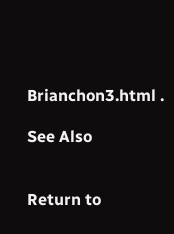Brianchon3.html .

See Also


Return to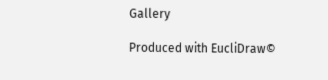Gallery

Produced with EucliDraw©